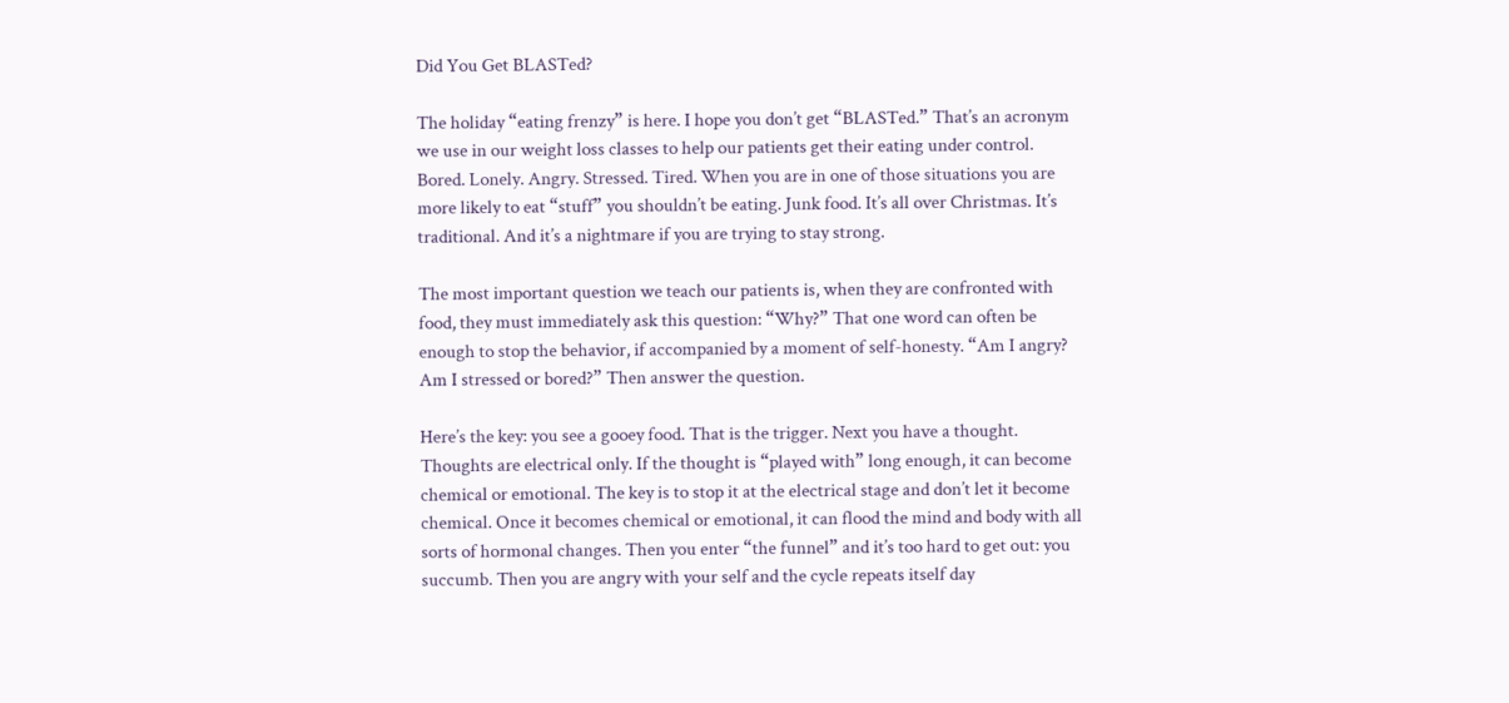Did You Get BLASTed?

The holiday “eating frenzy” is here. I hope you don’t get “BLASTed.” That’s an acronym we use in our weight loss classes to help our patients get their eating under control. Bored. Lonely. Angry. Stressed. Tired. When you are in one of those situations you are more likely to eat “stuff” you shouldn’t be eating. Junk food. It’s all over Christmas. It’s traditional. And it’s a nightmare if you are trying to stay strong.

The most important question we teach our patients is, when they are confronted with food, they must immediately ask this question: “Why?” That one word can often be enough to stop the behavior, if accompanied by a moment of self-honesty. “Am I angry? Am I stressed or bored?” Then answer the question.

Here’s the key: you see a gooey food. That is the trigger. Next you have a thought. Thoughts are electrical only. If the thought is “played with” long enough, it can become chemical or emotional. The key is to stop it at the electrical stage and don’t let it become chemical. Once it becomes chemical or emotional, it can flood the mind and body with all sorts of hormonal changes. Then you enter “the funnel” and it’s too hard to get out: you succumb. Then you are angry with your self and the cycle repeats itself day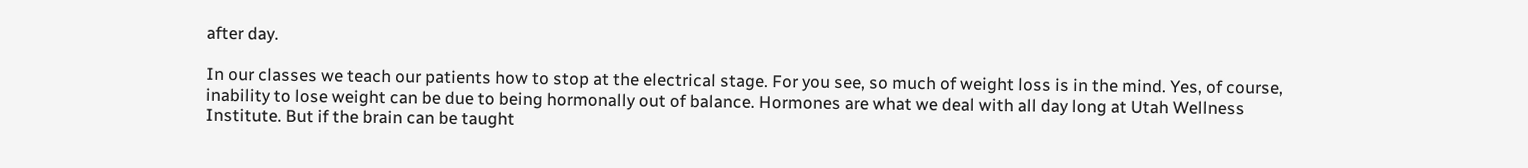after day.

In our classes we teach our patients how to stop at the electrical stage. For you see, so much of weight loss is in the mind. Yes, of course, inability to lose weight can be due to being hormonally out of balance. Hormones are what we deal with all day long at Utah Wellness Institute. But if the brain can be taught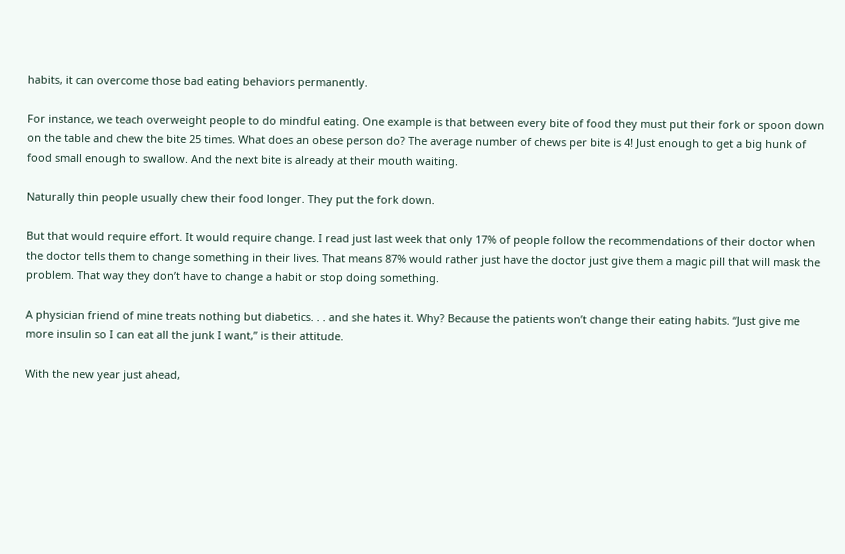habits, it can overcome those bad eating behaviors permanently.

For instance, we teach overweight people to do mindful eating. One example is that between every bite of food they must put their fork or spoon down on the table and chew the bite 25 times. What does an obese person do? The average number of chews per bite is 4! Just enough to get a big hunk of food small enough to swallow. And the next bite is already at their mouth waiting.

Naturally thin people usually chew their food longer. They put the fork down.

But that would require effort. It would require change. I read just last week that only 17% of people follow the recommendations of their doctor when the doctor tells them to change something in their lives. That means 87% would rather just have the doctor just give them a magic pill that will mask the problem. That way they don’t have to change a habit or stop doing something.

A physician friend of mine treats nothing but diabetics. . . and she hates it. Why? Because the patients won’t change their eating habits. “Just give me more insulin so I can eat all the junk I want,” is their attitude.

With the new year just ahead,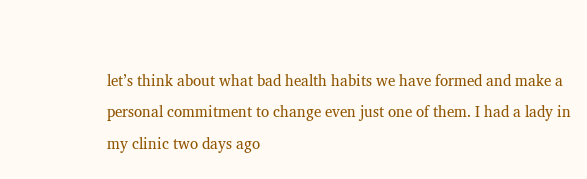let’s think about what bad health habits we have formed and make a personal commitment to change even just one of them. I had a lady in my clinic two days ago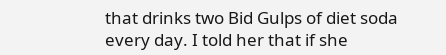that drinks two Bid Gulps of diet soda every day. I told her that if she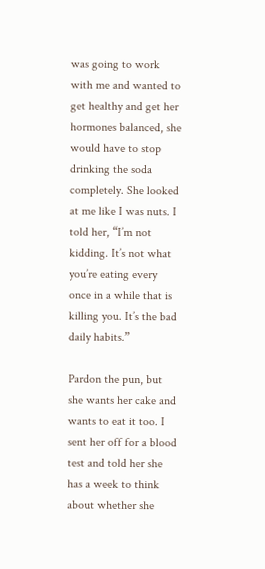was going to work with me and wanted to get healthy and get her hormones balanced, she would have to stop drinking the soda completely. She looked at me like I was nuts. I told her, “I’m not kidding. It’s not what you’re eating every once in a while that is killing you. It’s the bad daily habits.”

Pardon the pun, but she wants her cake and wants to eat it too. I sent her off for a blood test and told her she has a week to think about whether she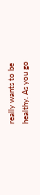really wants to be healthy. As you go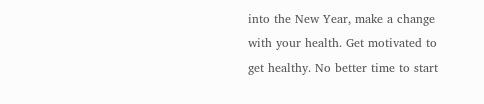into the New Year, make a change with your health. Get motivated to get healthy. No better time to start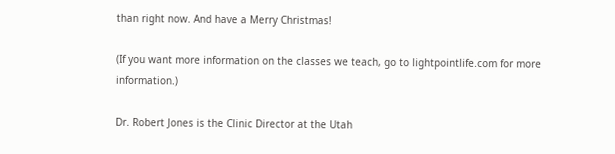than right now. And have a Merry Christmas!

(If you want more information on the classes we teach, go to lightpointlife.com for more information.)

Dr. Robert Jones is the Clinic Director at the Utah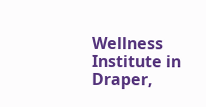Wellness Institute in Draper,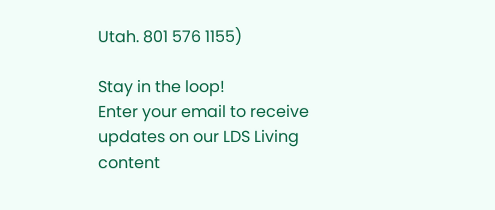Utah. 801 576 1155)

Stay in the loop!
Enter your email to receive updates on our LDS Living content